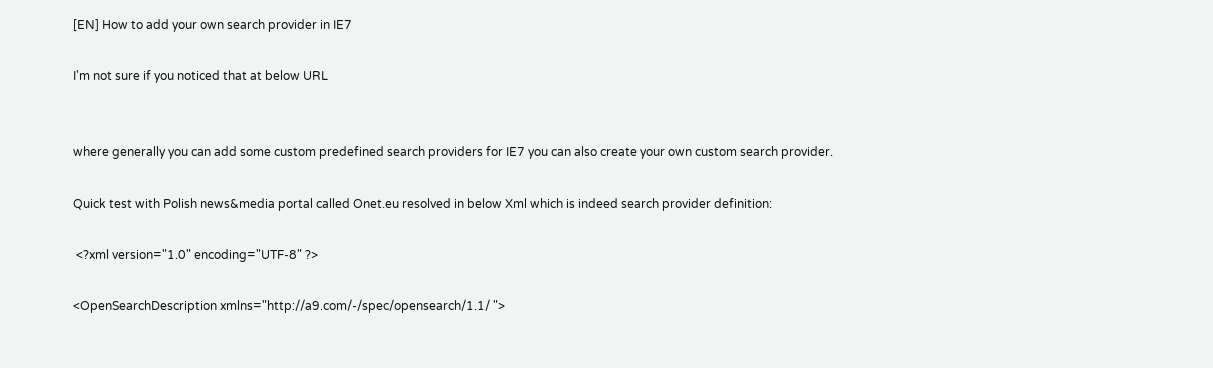[EN] How to add your own search provider in IE7

I'm not sure if you noticed that at below URL


where generally you can add some custom predefined search providers for IE7 you can also create your own custom search provider.

Quick test with Polish news&media portal called Onet.eu resolved in below Xml which is indeed search provider definition:

 <?xml version="1.0" encoding="UTF-8" ?>

<OpenSearchDescription xmlns="http://a9.com/-/spec/opensearch/1.1/ ">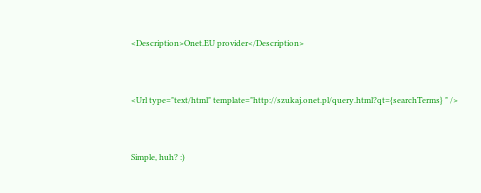<Description>Onet.EU provider</Description>


<Url type="text/html" template="http://szukaj.onet.pl/query.html?qt={searchTerms} " />


Simple, huh? :)